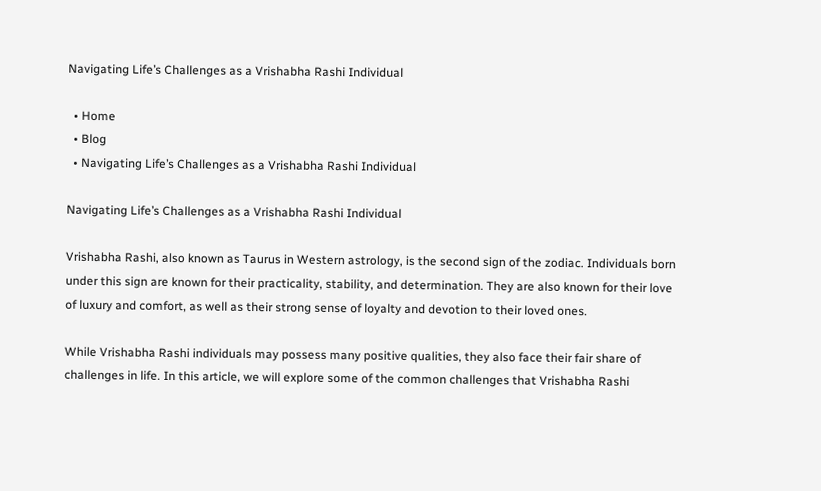Navigating Life’s Challenges as a Vrishabha Rashi Individual

  • Home
  • Blog
  • Navigating Life’s Challenges as a Vrishabha Rashi Individual

Navigating Life’s Challenges as a Vrishabha Rashi Individual

Vrishabha Rashi, also known as Taurus in Western astrology, is the second sign of the zodiac. Individuals born under this sign are known for their practicality, stability, and determination. They are also known for their love of luxury and comfort, as well as their strong sense of loyalty and devotion to their loved ones.

While Vrishabha Rashi individuals may possess many positive qualities, they also face their fair share of challenges in life. In this article, we will explore some of the common challenges that Vrishabha Rashi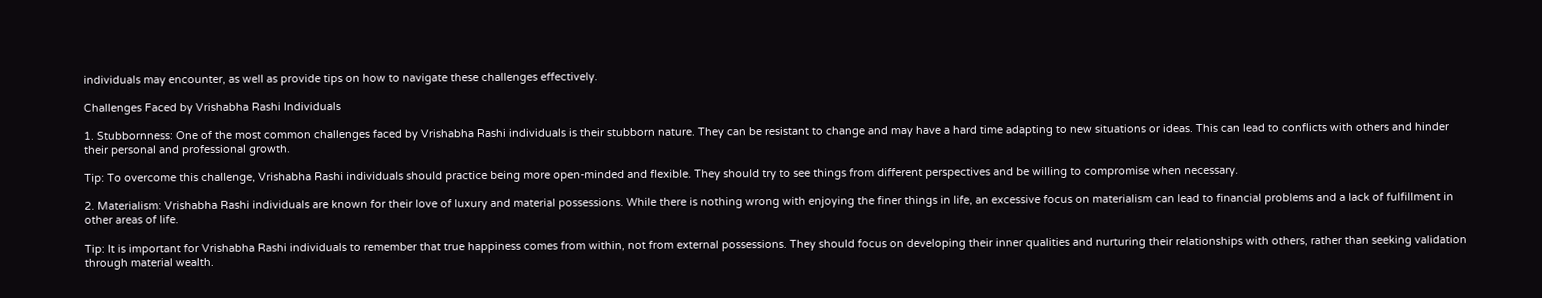individuals may encounter, as well as provide tips on how to navigate these challenges effectively.

Challenges Faced by Vrishabha Rashi Individuals

1. Stubbornness: One of the most common challenges faced by Vrishabha Rashi individuals is their stubborn nature. They can be resistant to change and may have a hard time adapting to new situations or ideas. This can lead to conflicts with others and hinder their personal and professional growth.

Tip: To overcome this challenge, Vrishabha Rashi individuals should practice being more open-minded and flexible. They should try to see things from different perspectives and be willing to compromise when necessary.

2. Materialism: Vrishabha Rashi individuals are known for their love of luxury and material possessions. While there is nothing wrong with enjoying the finer things in life, an excessive focus on materialism can lead to financial problems and a lack of fulfillment in other areas of life.

Tip: It is important for Vrishabha Rashi individuals to remember that true happiness comes from within, not from external possessions. They should focus on developing their inner qualities and nurturing their relationships with others, rather than seeking validation through material wealth.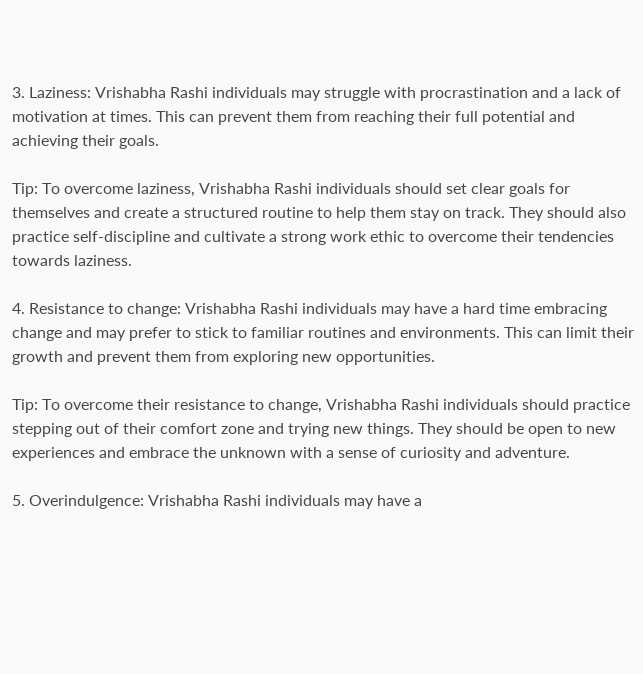3. Laziness: Vrishabha Rashi individuals may struggle with procrastination and a lack of motivation at times. This can prevent them from reaching their full potential and achieving their goals.

Tip: To overcome laziness, Vrishabha Rashi individuals should set clear goals for themselves and create a structured routine to help them stay on track. They should also practice self-discipline and cultivate a strong work ethic to overcome their tendencies towards laziness.

4. Resistance to change: Vrishabha Rashi individuals may have a hard time embracing change and may prefer to stick to familiar routines and environments. This can limit their growth and prevent them from exploring new opportunities.

Tip: To overcome their resistance to change, Vrishabha Rashi individuals should practice stepping out of their comfort zone and trying new things. They should be open to new experiences and embrace the unknown with a sense of curiosity and adventure.

5. Overindulgence: Vrishabha Rashi individuals may have a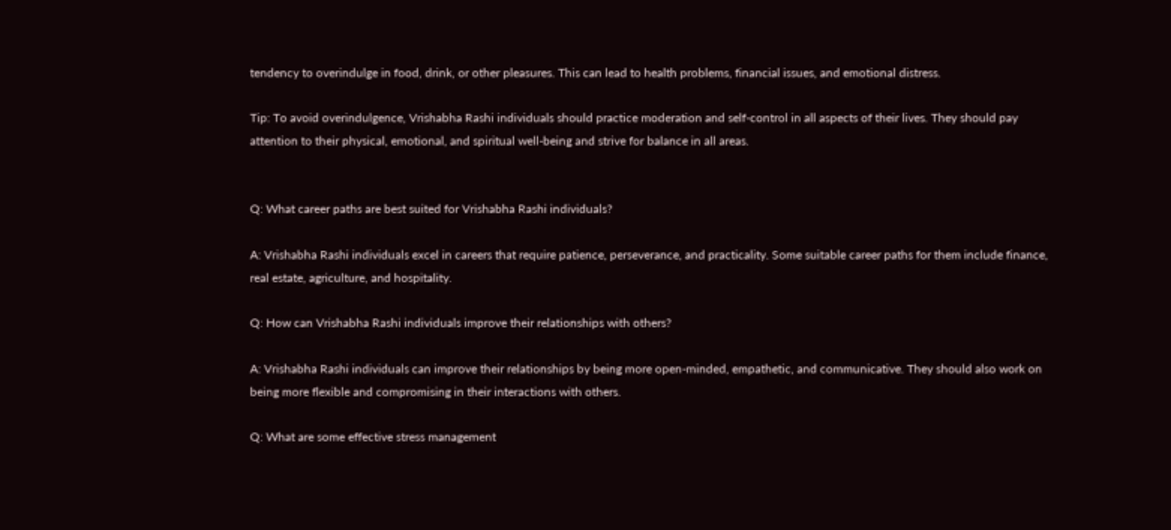tendency to overindulge in food, drink, or other pleasures. This can lead to health problems, financial issues, and emotional distress.

Tip: To avoid overindulgence, Vrishabha Rashi individuals should practice moderation and self-control in all aspects of their lives. They should pay attention to their physical, emotional, and spiritual well-being and strive for balance in all areas.


Q: What career paths are best suited for Vrishabha Rashi individuals?

A: Vrishabha Rashi individuals excel in careers that require patience, perseverance, and practicality. Some suitable career paths for them include finance, real estate, agriculture, and hospitality.

Q: How can Vrishabha Rashi individuals improve their relationships with others?

A: Vrishabha Rashi individuals can improve their relationships by being more open-minded, empathetic, and communicative. They should also work on being more flexible and compromising in their interactions with others.

Q: What are some effective stress management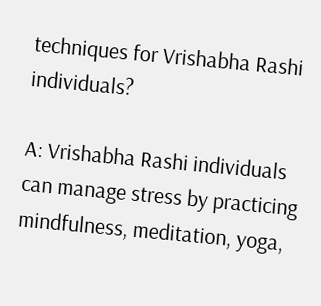techniques for Vrishabha Rashi individuals?

A: Vrishabha Rashi individuals can manage stress by practicing mindfulness, meditation, yoga,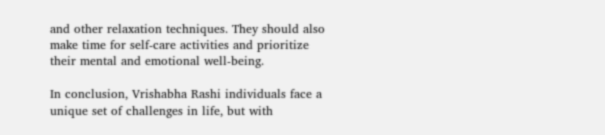and other relaxation techniques. They should also make time for self-care activities and prioritize their mental and emotional well-being.

In conclusion, Vrishabha Rashi individuals face a unique set of challenges in life, but with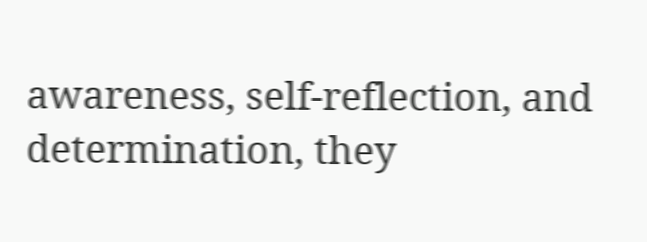awareness, self-reflection, and determination, they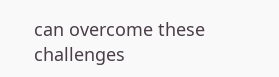can overcome these challenges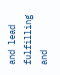and lead fulfilling and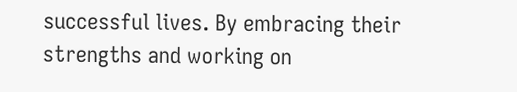successful lives. By embracing their strengths and working on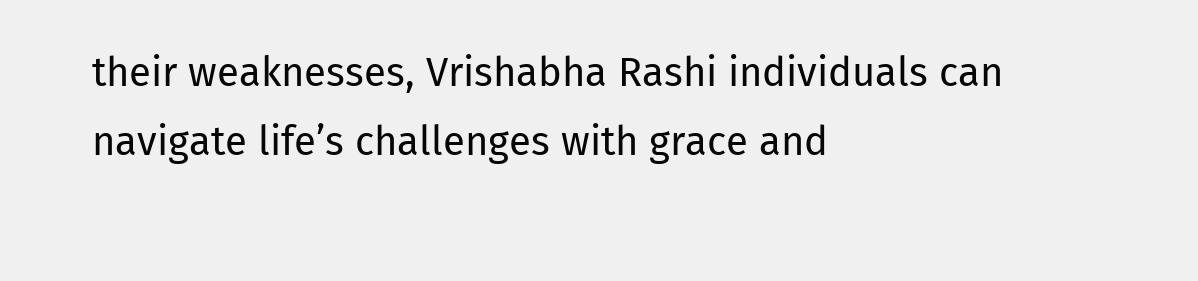their weaknesses, Vrishabha Rashi individuals can navigate life’s challenges with grace and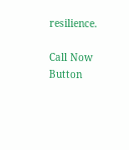resilience.

Call Now Button